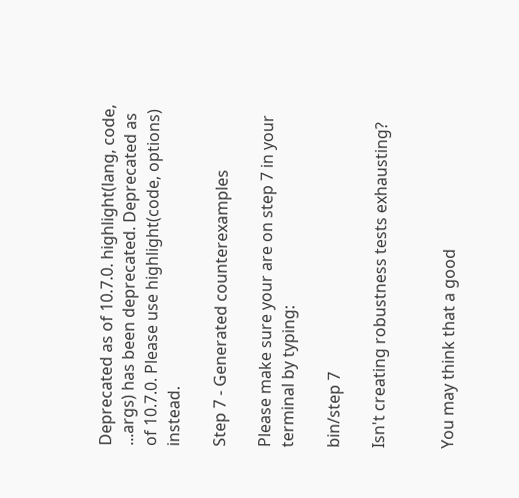Deprecated as of 10.7.0. highlight(lang, code, ...args) has been deprecated. Deprecated as of 10.7.0. Please use highlight(code, options) instead.

Step 7 - Generated counterexamples

Please make sure your are on step 7 in your terminal by typing:

bin/step 7

Isn't creating robustness tests exhausting?


You may think that a good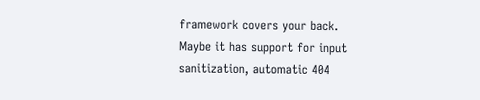framework covers your back. Maybe it has support for input sanitization, automatic 404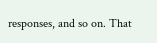responses, and so on. That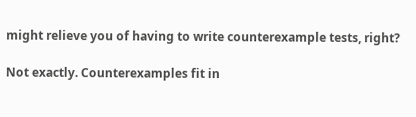might relieve you of having to write counterexample tests, right?

Not exactly. Counterexamples fit in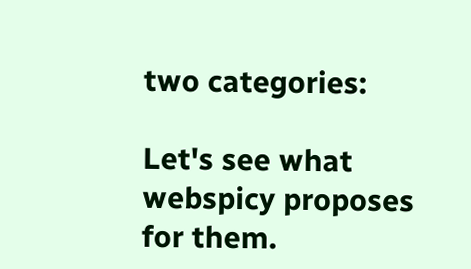two categories:

Let's see what webspicy proposes for them.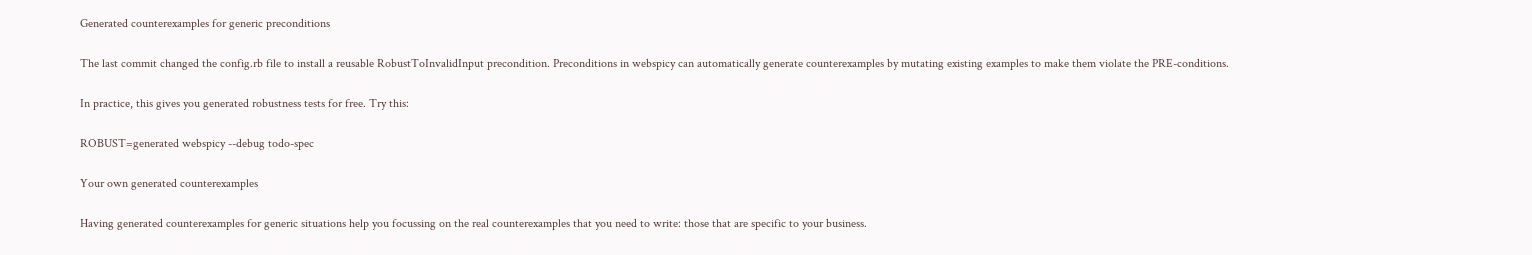Generated counterexamples for generic preconditions

The last commit changed the config.rb file to install a reusable RobustToInvalidInput precondition. Preconditions in webspicy can automatically generate counterexamples by mutating existing examples to make them violate the PRE-conditions.

In practice, this gives you generated robustness tests for free. Try this:

ROBUST=generated webspicy --debug todo-spec

Your own generated counterexamples

Having generated counterexamples for generic situations help you focussing on the real counterexamples that you need to write: those that are specific to your business.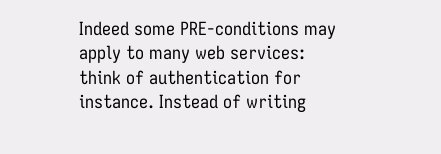Indeed some PRE-conditions may apply to many web services: think of authentication for instance. Instead of writing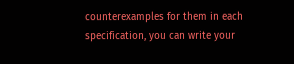counterexamples for them in each specification, you can write your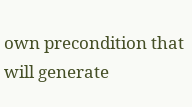own precondition that will generate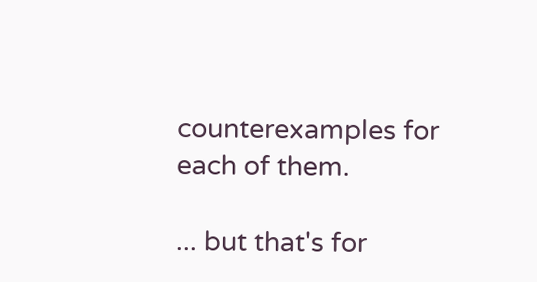counterexamples for each of them.

... but that's for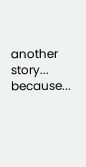another story... because...